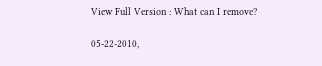View Full Version : What can I remove?

05-22-2010,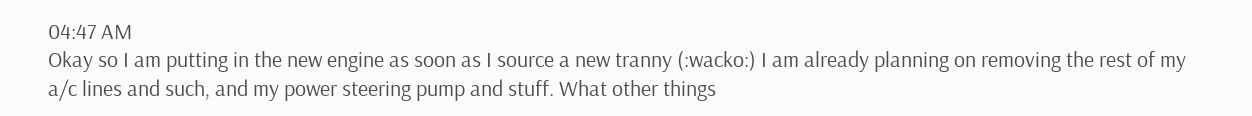04:47 AM
Okay so I am putting in the new engine as soon as I source a new tranny (:wacko:) I am already planning on removing the rest of my a/c lines and such, and my power steering pump and stuff. What other things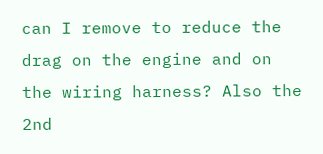can I remove to reduce the drag on the engine and on the wiring harness? Also the 2nd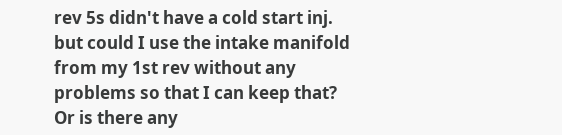rev 5s didn't have a cold start inj. but could I use the intake manifold from my 1st rev without any problems so that I can keep that? Or is there any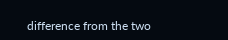difference from the two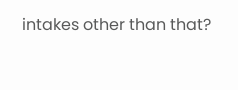intakes other than that?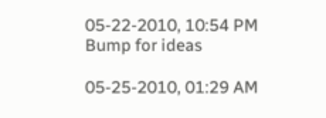05-22-2010, 10:54 PM
Bump for ideas

05-25-2010, 01:29 AM